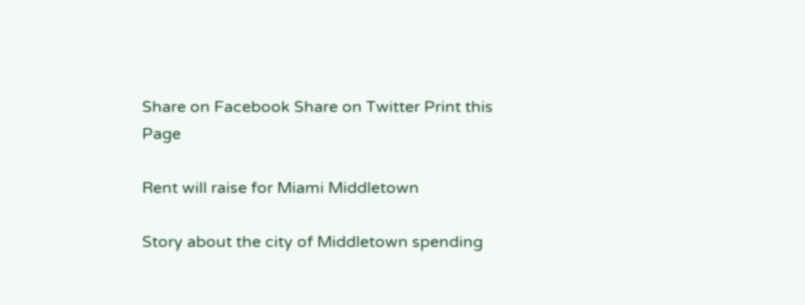Share on Facebook Share on Twitter Print this Page

Rent will raise for Miami Middletown

Story about the city of Middletown spending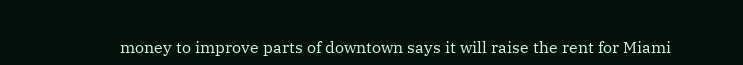money to improve parts of downtown says it will raise the rent for Miami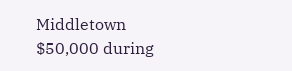Middletown $50,000 during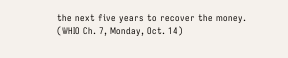the next five years to recover the money. (WHIO Ch. 7, Monday, Oct. 14)